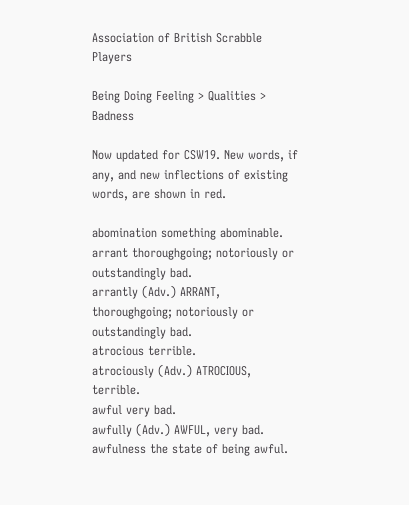Association of British Scrabble Players

Being Doing Feeling > Qualities > Badness

Now updated for CSW19. New words, if any, and new inflections of existing words, are shown in red.

abomination something abominable.
arrant thoroughgoing; notoriously or outstandingly bad.
arrantly (Adv.) ARRANT, thoroughgoing; notoriously or outstandingly bad.
atrocious terrible.
atrociously (Adv.) ATROCIOUS, terrible.
awful very bad.
awfully (Adv.) AWFUL, very bad.
awfulness the state of being awful.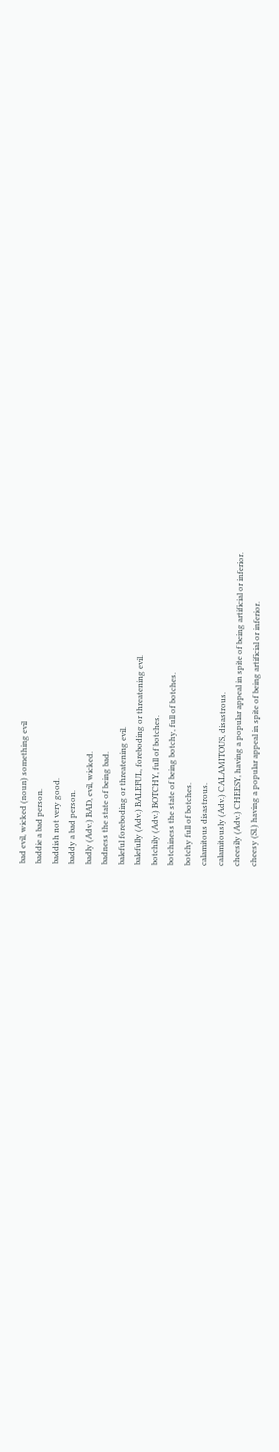bad evil, wicked (noun) something evil
baddie a bad person.
baddish not very good.
baddy a bad person.
badly (Adv.) BAD, evil, wicked.
badness the state of being bad.
baleful foreboding or threatening evil.
balefully (Adv.) BALEFUL, foreboding or threatening evil.
botchily (Adv.) BOTCHY, full of botches.
botchiness the state of being botchy, full of botches.
botchy full of botches.
calamitous disastrous.
calamitously (Adv.) CALAMITOUS, disastrous.
cheesily (Adv.) CHEESY, having a popular appeal in spite of being artificial or inferior.
cheesy (Sl.) having a popular appeal in spite of being artificial or inferior.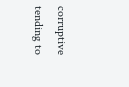corruptive tending to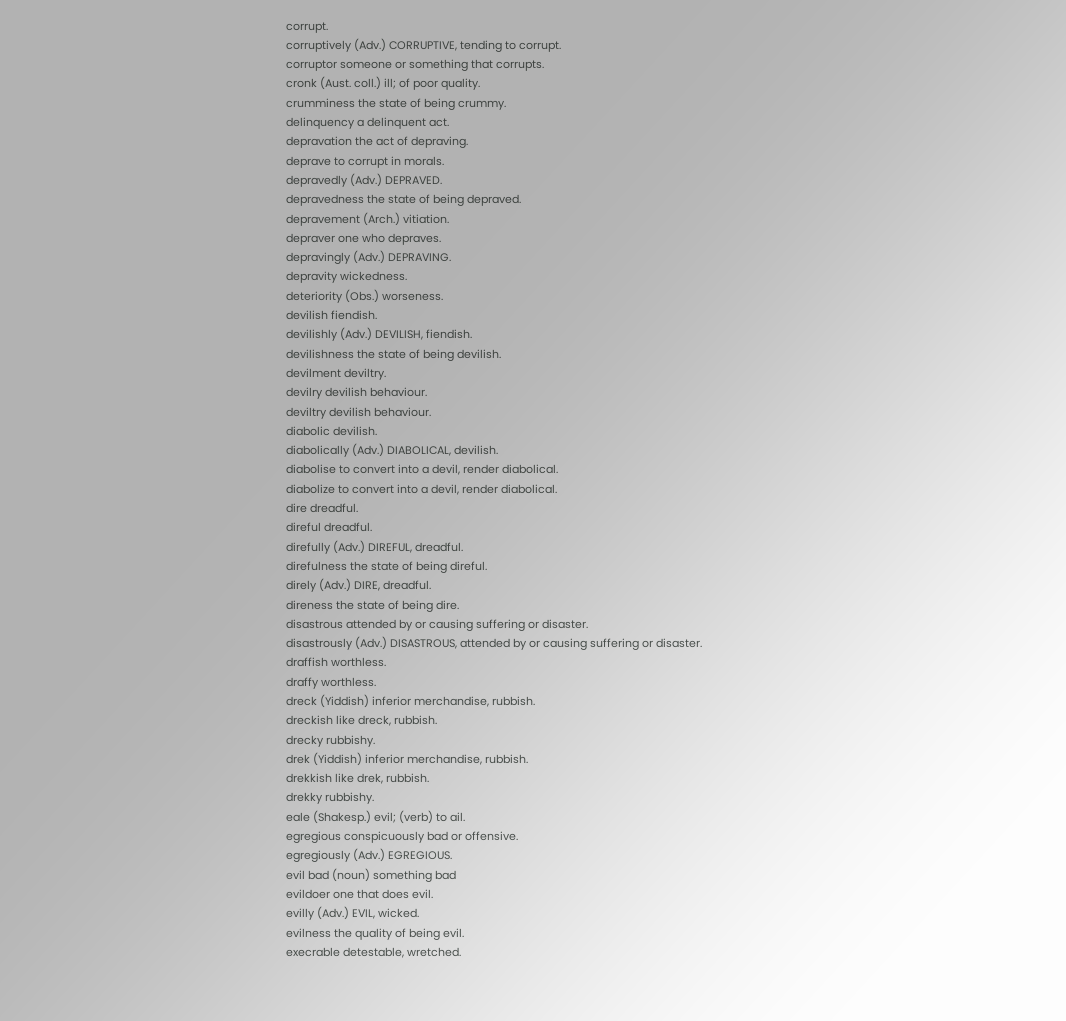corrupt.
corruptively (Adv.) CORRUPTIVE, tending to corrupt.
corruptor someone or something that corrupts.
cronk (Aust. coll.) ill; of poor quality.
crumminess the state of being crummy.
delinquency a delinquent act.
depravation the act of depraving.
deprave to corrupt in morals.
depravedly (Adv.) DEPRAVED.
depravedness the state of being depraved.
depravement (Arch.) vitiation.
depraver one who depraves.
depravingly (Adv.) DEPRAVING.
depravity wickedness.
deteriority (Obs.) worseness.
devilish fiendish.
devilishly (Adv.) DEVILISH, fiendish.
devilishness the state of being devilish.
devilment deviltry.
devilry devilish behaviour.
deviltry devilish behaviour.
diabolic devilish.
diabolically (Adv.) DIABOLICAL, devilish.
diabolise to convert into a devil, render diabolical.
diabolize to convert into a devil, render diabolical.
dire dreadful.
direful dreadful.
direfully (Adv.) DIREFUL, dreadful.
direfulness the state of being direful.
direly (Adv.) DIRE, dreadful.
direness the state of being dire.
disastrous attended by or causing suffering or disaster.
disastrously (Adv.) DISASTROUS, attended by or causing suffering or disaster.
draffish worthless.
draffy worthless.
dreck (Yiddish) inferior merchandise, rubbish.
dreckish like dreck, rubbish.
drecky rubbishy.
drek (Yiddish) inferior merchandise, rubbish.
drekkish like drek, rubbish.
drekky rubbishy.
eale (Shakesp.) evil; (verb) to ail.
egregious conspicuously bad or offensive.
egregiously (Adv.) EGREGIOUS.
evil bad (noun) something bad
evildoer one that does evil.
evilly (Adv.) EVIL, wicked.
evilness the quality of being evil.
execrable detestable, wretched.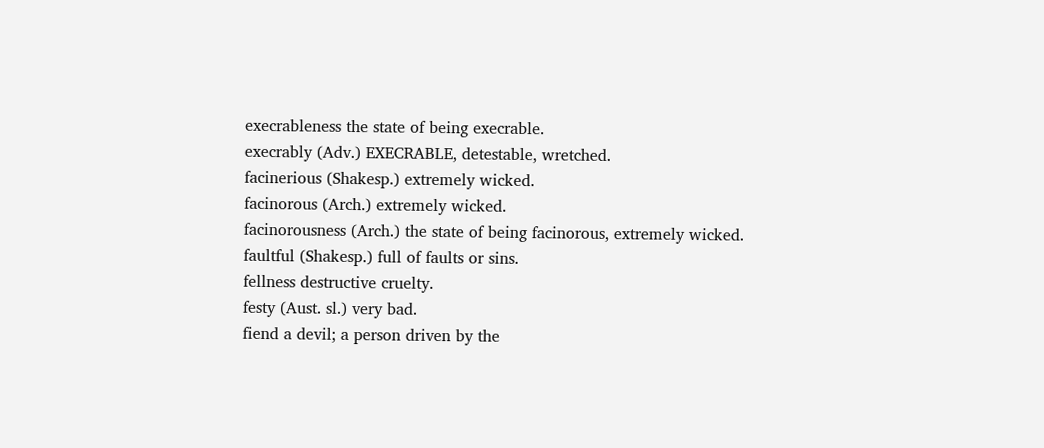execrableness the state of being execrable.
execrably (Adv.) EXECRABLE, detestable, wretched.
facinerious (Shakesp.) extremely wicked.
facinorous (Arch.) extremely wicked.
facinorousness (Arch.) the state of being facinorous, extremely wicked.
faultful (Shakesp.) full of faults or sins.
fellness destructive cruelty.
festy (Aust. sl.) very bad.
fiend a devil; a person driven by the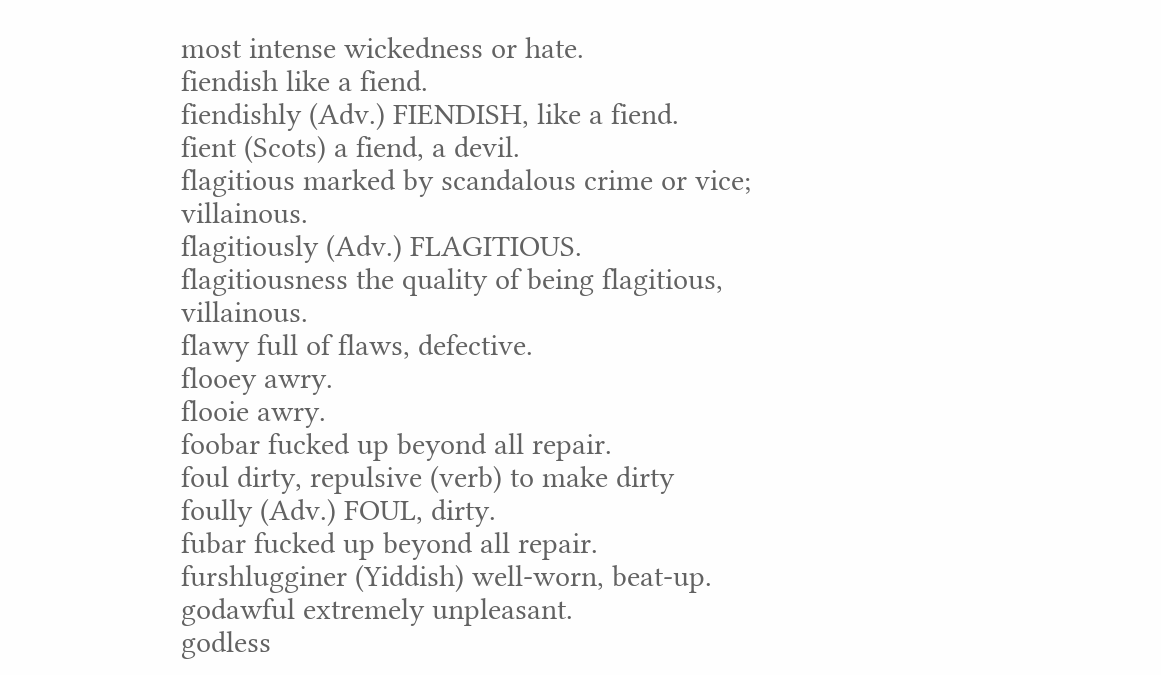most intense wickedness or hate.
fiendish like a fiend.
fiendishly (Adv.) FIENDISH, like a fiend.
fient (Scots) a fiend, a devil.
flagitious marked by scandalous crime or vice; villainous.
flagitiously (Adv.) FLAGITIOUS.
flagitiousness the quality of being flagitious, villainous.
flawy full of flaws, defective.
flooey awry.
flooie awry.
foobar fucked up beyond all repair.
foul dirty, repulsive (verb) to make dirty
foully (Adv.) FOUL, dirty.
fubar fucked up beyond all repair.
furshlugginer (Yiddish) well-worn, beat-up.
godawful extremely unpleasant.
godless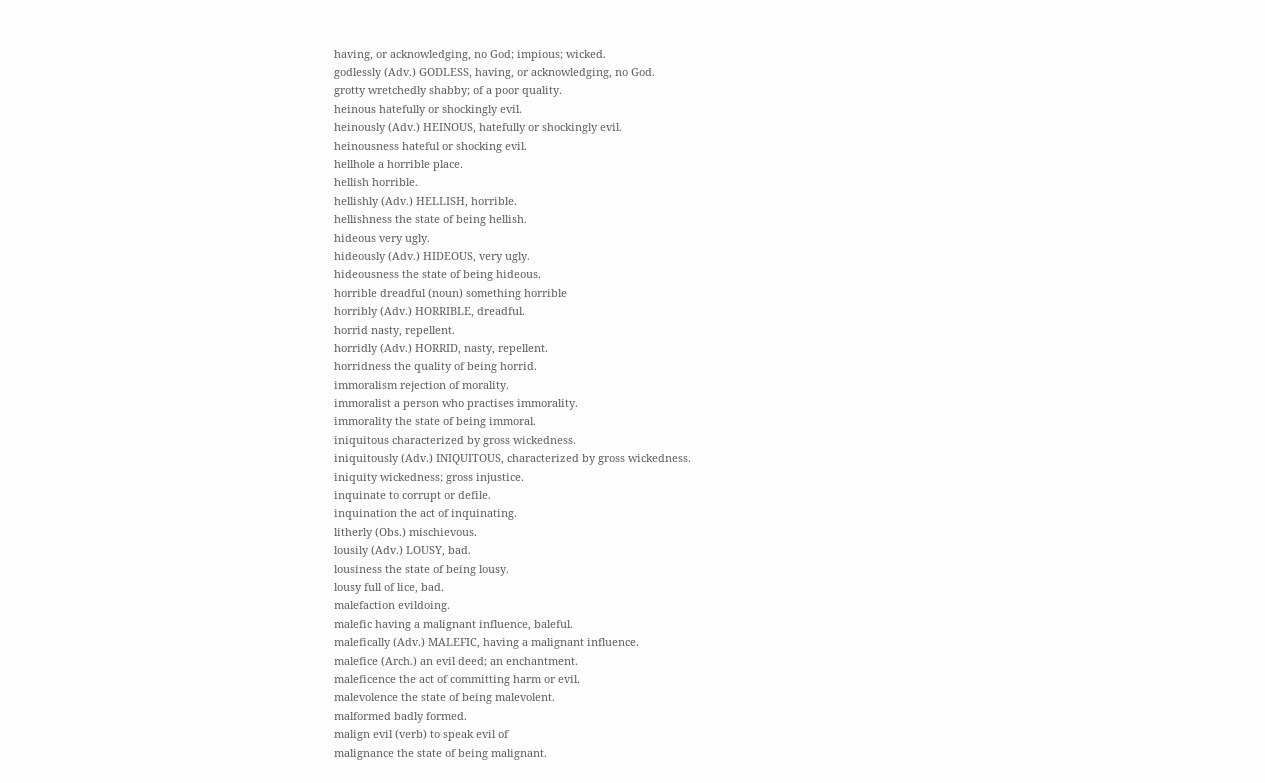having, or acknowledging, no God; impious; wicked.
godlessly (Adv.) GODLESS, having, or acknowledging, no God.
grotty wretchedly shabby; of a poor quality.
heinous hatefully or shockingly evil.
heinously (Adv.) HEINOUS, hatefully or shockingly evil.
heinousness hateful or shocking evil.
hellhole a horrible place.
hellish horrible.
hellishly (Adv.) HELLISH, horrible.
hellishness the state of being hellish.
hideous very ugly.
hideously (Adv.) HIDEOUS, very ugly.
hideousness the state of being hideous.
horrible dreadful (noun) something horrible
horribly (Adv.) HORRIBLE, dreadful.
horrid nasty, repellent.
horridly (Adv.) HORRID, nasty, repellent.
horridness the quality of being horrid.
immoralism rejection of morality.
immoralist a person who practises immorality.
immorality the state of being immoral.
iniquitous characterized by gross wickedness.
iniquitously (Adv.) INIQUITOUS, characterized by gross wickedness.
iniquity wickedness; gross injustice.
inquinate to corrupt or defile.
inquination the act of inquinating.
litherly (Obs.) mischievous.
lousily (Adv.) LOUSY, bad.
lousiness the state of being lousy.
lousy full of lice, bad.
malefaction evildoing.
malefic having a malignant influence, baleful.
malefically (Adv.) MALEFIC, having a malignant influence.
malefice (Arch.) an evil deed; an enchantment.
maleficence the act of committing harm or evil.
malevolence the state of being malevolent.
malformed badly formed.
malign evil (verb) to speak evil of
malignance the state of being malignant.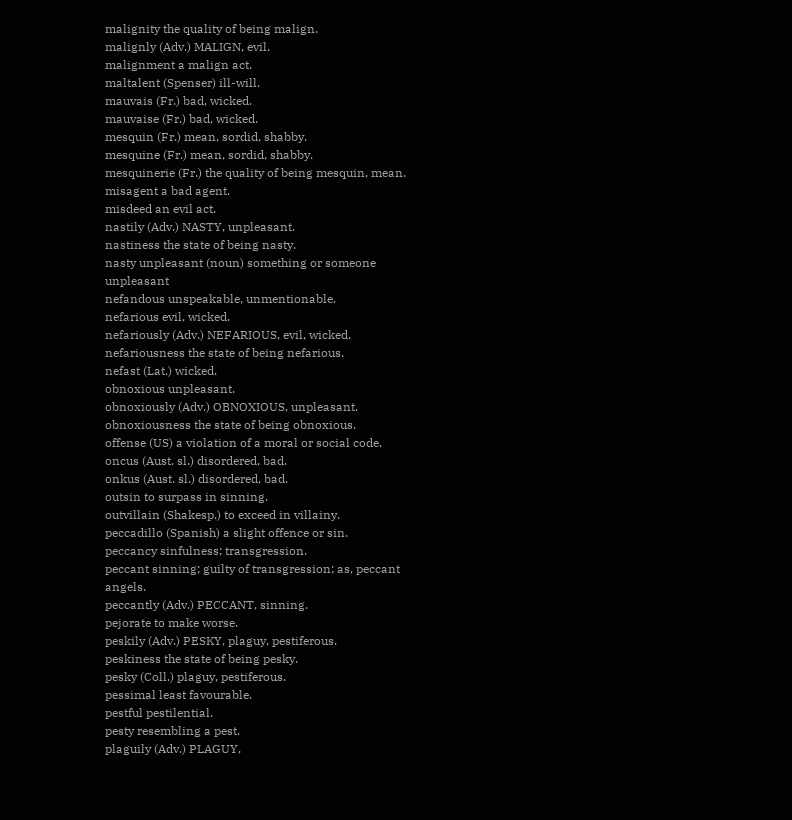malignity the quality of being malign.
malignly (Adv.) MALIGN, evil.
malignment a malign act.
maltalent (Spenser) ill-will.
mauvais (Fr.) bad, wicked.
mauvaise (Fr.) bad, wicked.
mesquin (Fr.) mean, sordid, shabby.
mesquine (Fr.) mean, sordid, shabby.
mesquinerie (Fr.) the quality of being mesquin, mean.
misagent a bad agent.
misdeed an evil act.
nastily (Adv.) NASTY, unpleasant.
nastiness the state of being nasty.
nasty unpleasant (noun) something or someone unpleasant
nefandous unspeakable, unmentionable.
nefarious evil, wicked.
nefariously (Adv.) NEFARIOUS, evil, wicked.
nefariousness the state of being nefarious.
nefast (Lat.) wicked.
obnoxious unpleasant.
obnoxiously (Adv.) OBNOXIOUS, unpleasant.
obnoxiousness the state of being obnoxious.
offense (US) a violation of a moral or social code.
oncus (Aust. sl.) disordered, bad.
onkus (Aust. sl.) disordered, bad.
outsin to surpass in sinning.
outvillain (Shakesp.) to exceed in villainy.
peccadillo (Spanish) a slight offence or sin.
peccancy sinfulness; transgression.
peccant sinning; guilty of transgression; as, peccant angels.
peccantly (Adv.) PECCANT, sinning.
pejorate to make worse.
peskily (Adv.) PESKY, plaguy, pestiferous.
peskiness the state of being pesky.
pesky (Coll.) plaguy, pestiferous.
pessimal least favourable.
pestful pestilential.
pesty resembling a pest.
plaguily (Adv.) PLAGUY,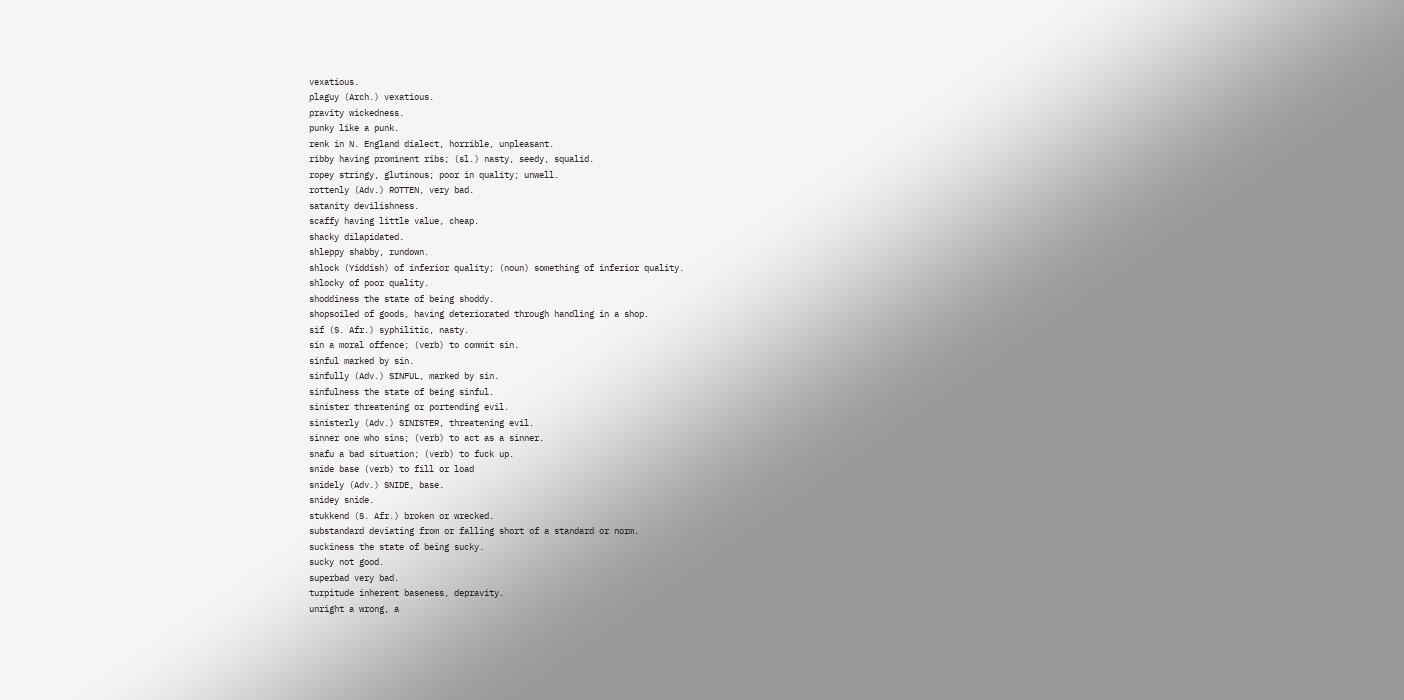vexatious.
plaguy (Arch.) vexatious.
pravity wickedness.
punky like a punk.
renk in N. England dialect, horrible, unpleasant.
ribby having prominent ribs; (sl.) nasty, seedy, squalid.
ropey stringy, glutinous; poor in quality; unwell.
rottenly (Adv.) ROTTEN, very bad.
satanity devilishness.
scaffy having little value, cheap.
shacky dilapidated.
shleppy shabby, rundown.
shlock (Yiddish) of inferior quality; (noun) something of inferior quality.
shlocky of poor quality.
shoddiness the state of being shoddy.
shopsoiled of goods, having deteriorated through handling in a shop.
sif (S. Afr.) syphilitic, nasty.
sin a moral offence; (verb) to commit sin.
sinful marked by sin.
sinfully (Adv.) SINFUL, marked by sin.
sinfulness the state of being sinful.
sinister threatening or portending evil.
sinisterly (Adv.) SINISTER, threatening evil.
sinner one who sins; (verb) to act as a sinner.
snafu a bad situation; (verb) to fuck up.
snide base (verb) to fill or load
snidely (Adv.) SNIDE, base.
snidey snide.
stukkend (S. Afr.) broken or wrecked.
substandard deviating from or falling short of a standard or norm.
suckiness the state of being sucky.
sucky not good.
superbad very bad.
turpitude inherent baseness, depravity.
unright a wrong, a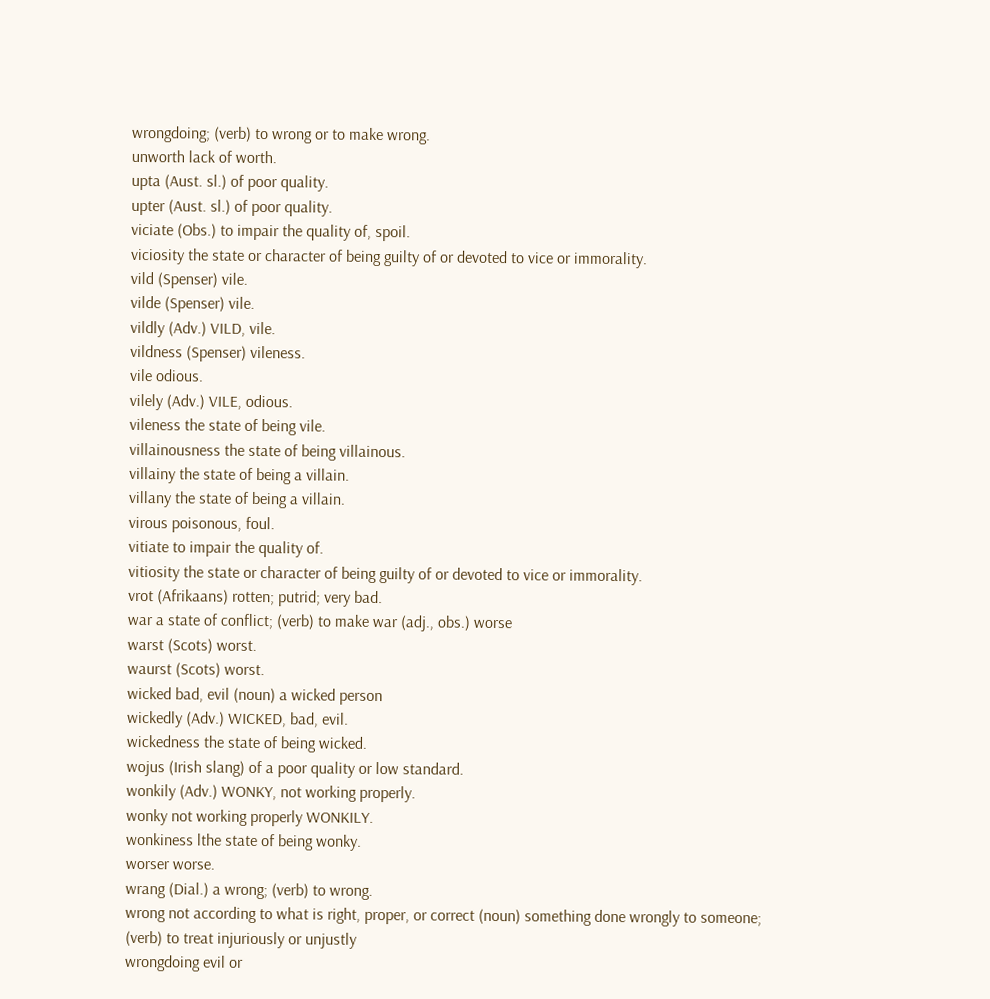wrongdoing; (verb) to wrong or to make wrong.
unworth lack of worth.
upta (Aust. sl.) of poor quality.
upter (Aust. sl.) of poor quality.
viciate (Obs.) to impair the quality of, spoil.
viciosity the state or character of being guilty of or devoted to vice or immorality.
vild (Spenser) vile.
vilde (Spenser) vile.
vildly (Adv.) VILD, vile.
vildness (Spenser) vileness.
vile odious.
vilely (Adv.) VILE, odious.
vileness the state of being vile.
villainousness the state of being villainous.
villainy the state of being a villain.
villany the state of being a villain.
virous poisonous, foul.
vitiate to impair the quality of.
vitiosity the state or character of being guilty of or devoted to vice or immorality.
vrot (Afrikaans) rotten; putrid; very bad.
war a state of conflict; (verb) to make war (adj., obs.) worse
warst (Scots) worst.
waurst (Scots) worst.
wicked bad, evil (noun) a wicked person
wickedly (Adv.) WICKED, bad, evil.
wickedness the state of being wicked.
wojus (Irish slang) of a poor quality or low standard.
wonkily (Adv.) WONKY, not working properly.
wonky not working properly WONKILY.
wonkiness lthe state of being wonky.
worser worse.
wrang (Dial.) a wrong; (verb) to wrong.
wrong not according to what is right, proper, or correct (noun) something done wrongly to someone; (verb) to treat injuriously or unjustly
wrongdoing evil or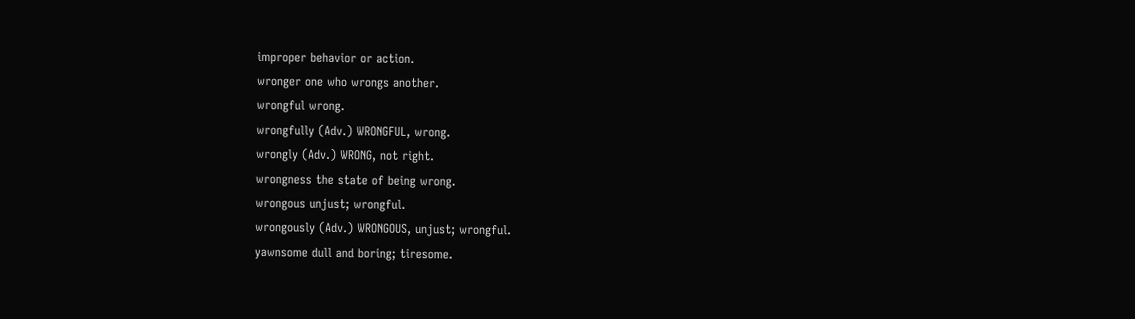improper behavior or action.
wronger one who wrongs another.
wrongful wrong.
wrongfully (Adv.) WRONGFUL, wrong.
wrongly (Adv.) WRONG, not right.
wrongness the state of being wrong.
wrongous unjust; wrongful.
wrongously (Adv.) WRONGOUS, unjust; wrongful.
yawnsome dull and boring; tiresome.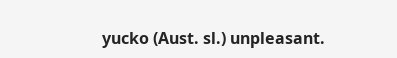yucko (Aust. sl.) unpleasant.